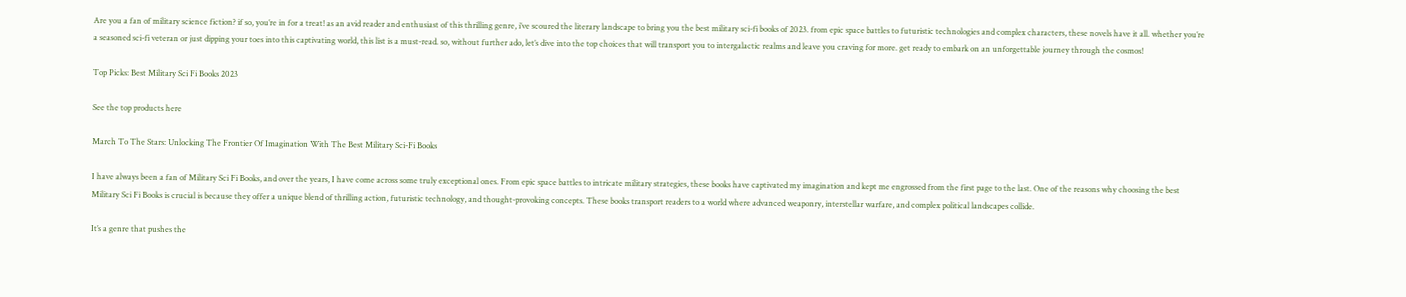Are you a fan of military science fiction? if so, you’re in for a treat! as an avid reader and enthusiast of this thrilling genre, i’ve scoured the literary landscape to bring you the best military sci-fi books of 2023. from epic space battles to futuristic technologies and complex characters, these novels have it all. whether you’re a seasoned sci-fi veteran or just dipping your toes into this captivating world, this list is a must-read. so, without further ado, let’s dive into the top choices that will transport you to intergalactic realms and leave you craving for more. get ready to embark on an unforgettable journey through the cosmos!

Top Picks: Best Military Sci Fi Books 2023

See the top products here

March To The Stars: Unlocking The Frontier Of Imagination With The Best Military Sci-Fi Books

I have always been a fan of Military Sci Fi Books, and over the years, I have come across some truly exceptional ones. From epic space battles to intricate military strategies, these books have captivated my imagination and kept me engrossed from the first page to the last. One of the reasons why choosing the best Military Sci Fi Books is crucial is because they offer a unique blend of thrilling action, futuristic technology, and thought-provoking concepts. These books transport readers to a world where advanced weaponry, interstellar warfare, and complex political landscapes collide.

It’s a genre that pushes the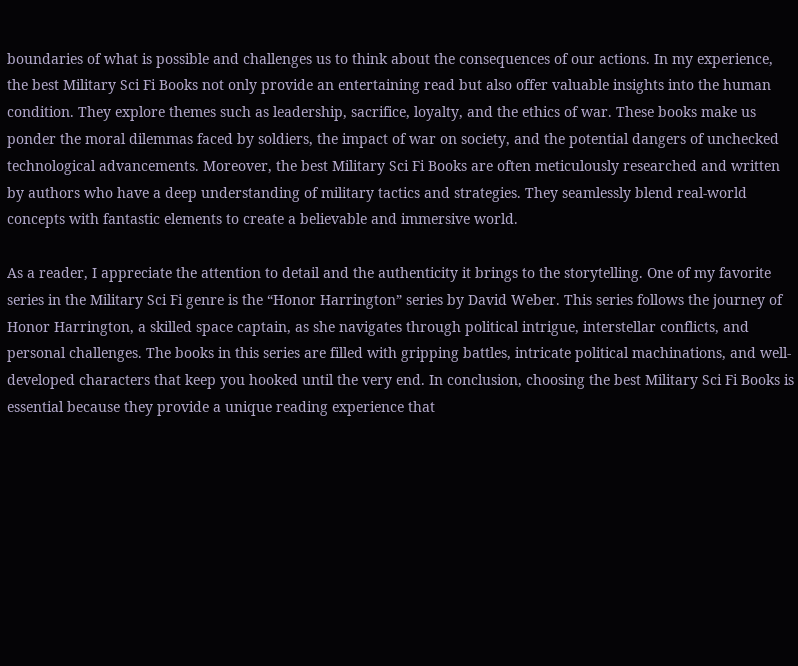boundaries of what is possible and challenges us to think about the consequences of our actions. In my experience, the best Military Sci Fi Books not only provide an entertaining read but also offer valuable insights into the human condition. They explore themes such as leadership, sacrifice, loyalty, and the ethics of war. These books make us ponder the moral dilemmas faced by soldiers, the impact of war on society, and the potential dangers of unchecked technological advancements. Moreover, the best Military Sci Fi Books are often meticulously researched and written by authors who have a deep understanding of military tactics and strategies. They seamlessly blend real-world concepts with fantastic elements to create a believable and immersive world.

As a reader, I appreciate the attention to detail and the authenticity it brings to the storytelling. One of my favorite series in the Military Sci Fi genre is the “Honor Harrington” series by David Weber. This series follows the journey of Honor Harrington, a skilled space captain, as she navigates through political intrigue, interstellar conflicts, and personal challenges. The books in this series are filled with gripping battles, intricate political machinations, and well-developed characters that keep you hooked until the very end. In conclusion, choosing the best Military Sci Fi Books is essential because they provide a unique reading experience that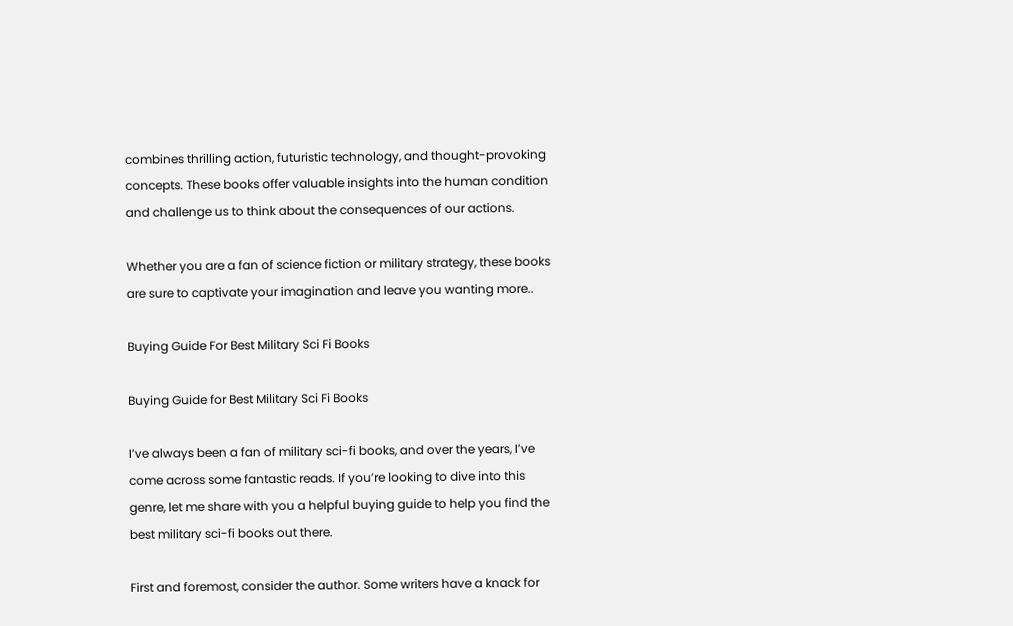combines thrilling action, futuristic technology, and thought-provoking concepts. These books offer valuable insights into the human condition and challenge us to think about the consequences of our actions.

Whether you are a fan of science fiction or military strategy, these books are sure to captivate your imagination and leave you wanting more..

Buying Guide For Best Military Sci Fi Books

Buying Guide for Best Military Sci Fi Books

I’ve always been a fan of military sci-fi books, and over the years, I’ve come across some fantastic reads. If you’re looking to dive into this genre, let me share with you a helpful buying guide to help you find the best military sci-fi books out there.

First and foremost, consider the author. Some writers have a knack for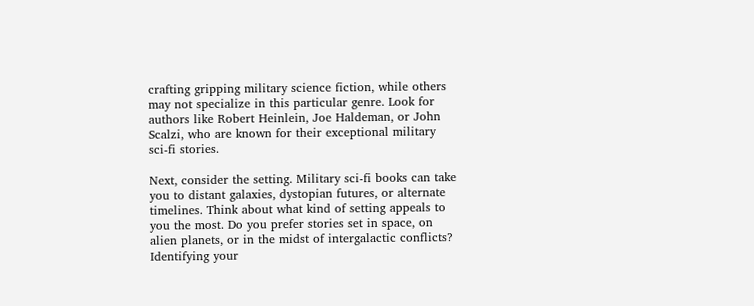crafting gripping military science fiction, while others may not specialize in this particular genre. Look for authors like Robert Heinlein, Joe Haldeman, or John Scalzi, who are known for their exceptional military sci-fi stories.

Next, consider the setting. Military sci-fi books can take you to distant galaxies, dystopian futures, or alternate timelines. Think about what kind of setting appeals to you the most. Do you prefer stories set in space, on alien planets, or in the midst of intergalactic conflicts? Identifying your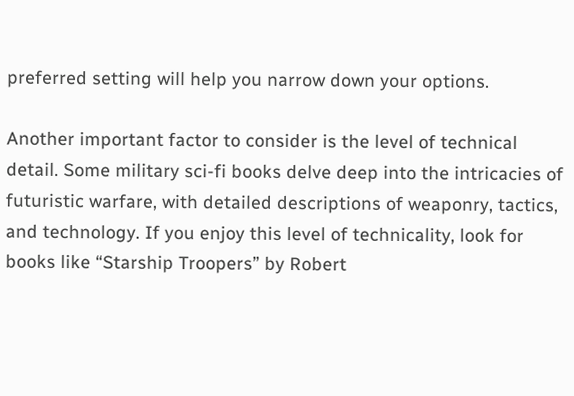preferred setting will help you narrow down your options.

Another important factor to consider is the level of technical detail. Some military sci-fi books delve deep into the intricacies of futuristic warfare, with detailed descriptions of weaponry, tactics, and technology. If you enjoy this level of technicality, look for books like “Starship Troopers” by Robert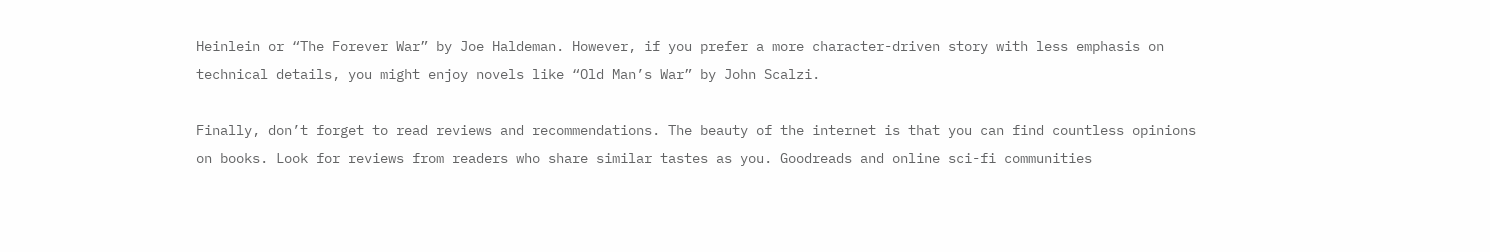Heinlein or “The Forever War” by Joe Haldeman. However, if you prefer a more character-driven story with less emphasis on technical details, you might enjoy novels like “Old Man’s War” by John Scalzi.

Finally, don’t forget to read reviews and recommendations. The beauty of the internet is that you can find countless opinions on books. Look for reviews from readers who share similar tastes as you. Goodreads and online sci-fi communities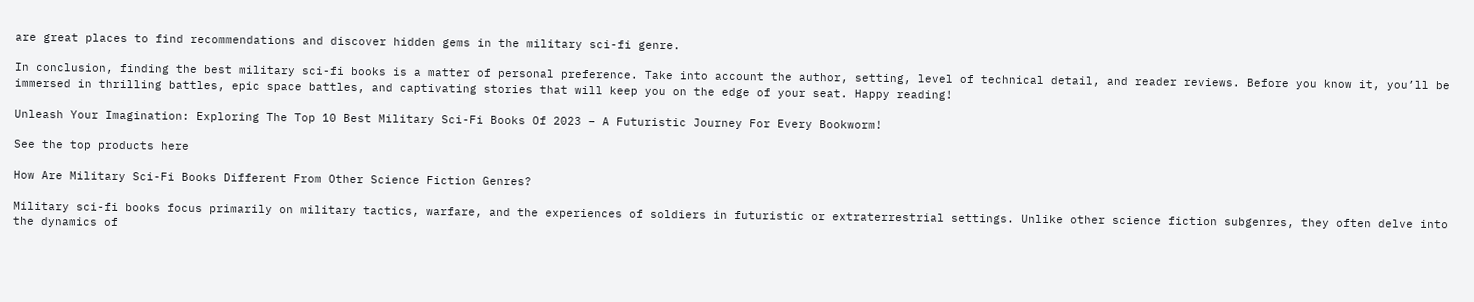are great places to find recommendations and discover hidden gems in the military sci-fi genre.

In conclusion, finding the best military sci-fi books is a matter of personal preference. Take into account the author, setting, level of technical detail, and reader reviews. Before you know it, you’ll be immersed in thrilling battles, epic space battles, and captivating stories that will keep you on the edge of your seat. Happy reading!

Unleash Your Imagination: Exploring The Top 10 Best Military Sci-Fi Books Of 2023 – A Futuristic Journey For Every Bookworm!

See the top products here

How Are Military Sci-Fi Books Different From Other Science Fiction Genres?

Military sci-fi books focus primarily on military tactics, warfare, and the experiences of soldiers in futuristic or extraterrestrial settings. Unlike other science fiction subgenres, they often delve into the dynamics of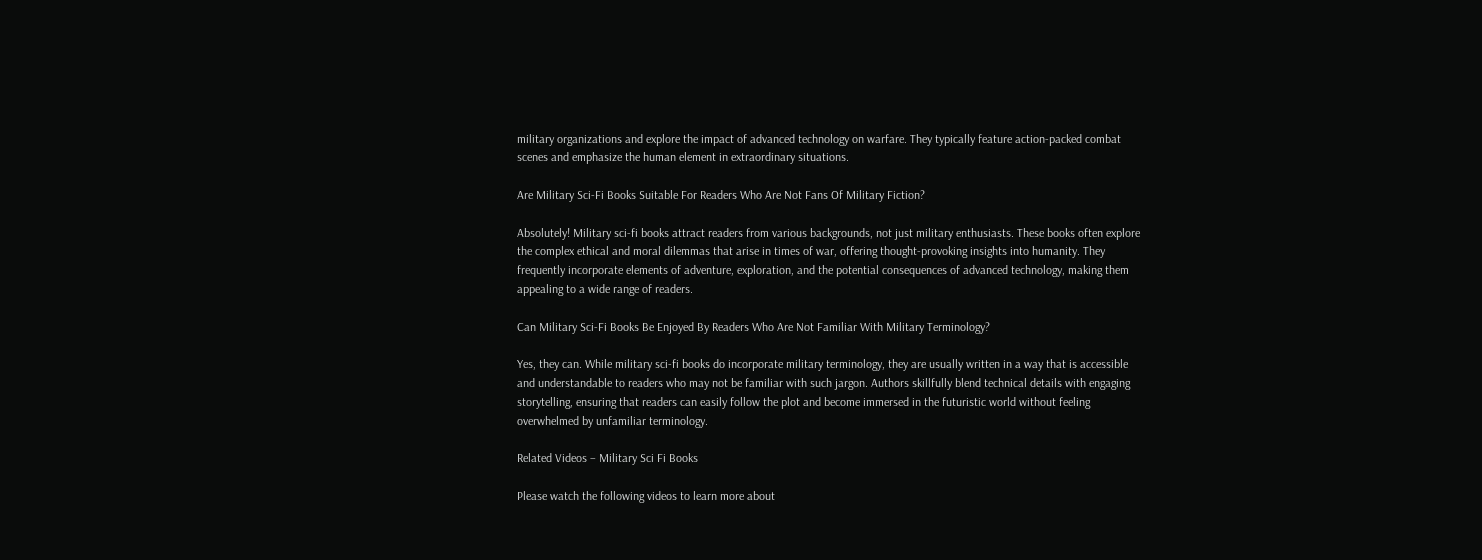military organizations and explore the impact of advanced technology on warfare. They typically feature action-packed combat scenes and emphasize the human element in extraordinary situations.

Are Military Sci-Fi Books Suitable For Readers Who Are Not Fans Of Military Fiction?

Absolutely! Military sci-fi books attract readers from various backgrounds, not just military enthusiasts. These books often explore the complex ethical and moral dilemmas that arise in times of war, offering thought-provoking insights into humanity. They frequently incorporate elements of adventure, exploration, and the potential consequences of advanced technology, making them appealing to a wide range of readers.

Can Military Sci-Fi Books Be Enjoyed By Readers Who Are Not Familiar With Military Terminology?

Yes, they can. While military sci-fi books do incorporate military terminology, they are usually written in a way that is accessible and understandable to readers who may not be familiar with such jargon. Authors skillfully blend technical details with engaging storytelling, ensuring that readers can easily follow the plot and become immersed in the futuristic world without feeling overwhelmed by unfamiliar terminology.

Related Videos – Military Sci Fi Books

Please watch the following videos to learn more about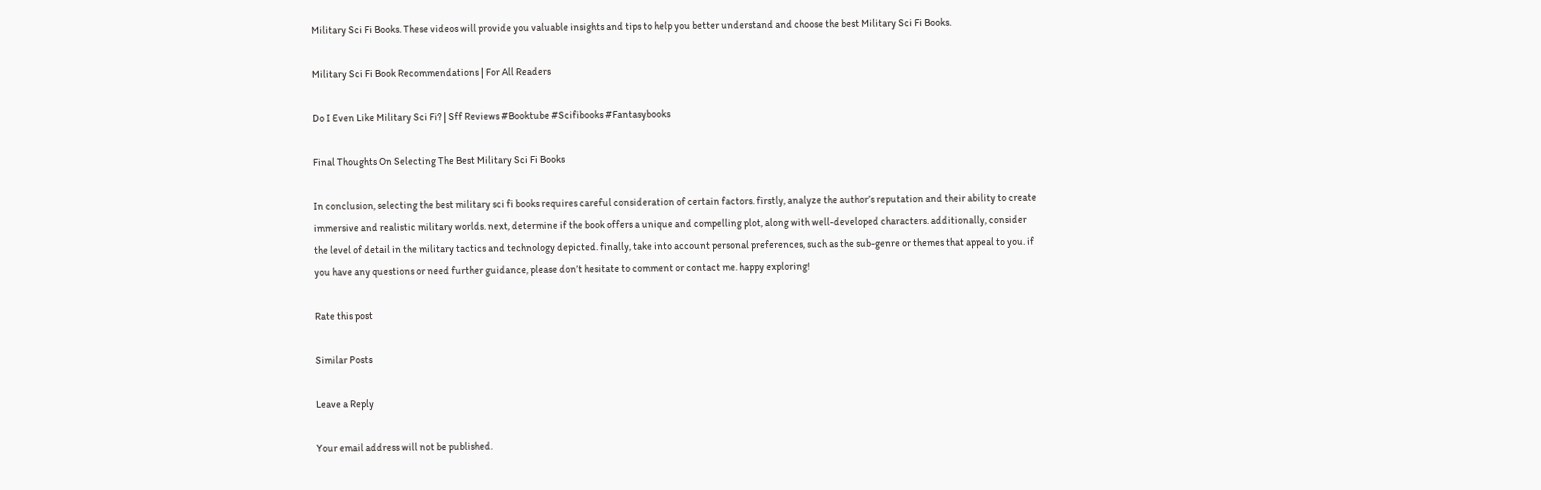Military Sci Fi Books. These videos will provide you valuable insights and tips to help you better understand and choose the best Military Sci Fi Books.

Military Sci Fi Book Recommendations | For All Readers

Do I Even Like Military Sci Fi? | Sff Reviews #Booktube #Scifibooks #Fantasybooks

Final Thoughts On Selecting The Best Military Sci Fi Books

In conclusion, selecting the best military sci fi books requires careful consideration of certain factors. firstly, analyze the author’s reputation and their ability to create immersive and realistic military worlds. next, determine if the book offers a unique and compelling plot, along with well-developed characters. additionally, consider the level of detail in the military tactics and technology depicted. finally, take into account personal preferences, such as the sub-genre or themes that appeal to you. if you have any questions or need further guidance, please don’t hesitate to comment or contact me. happy exploring!

Rate this post

Similar Posts

Leave a Reply

Your email address will not be published.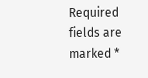Required fields are marked *